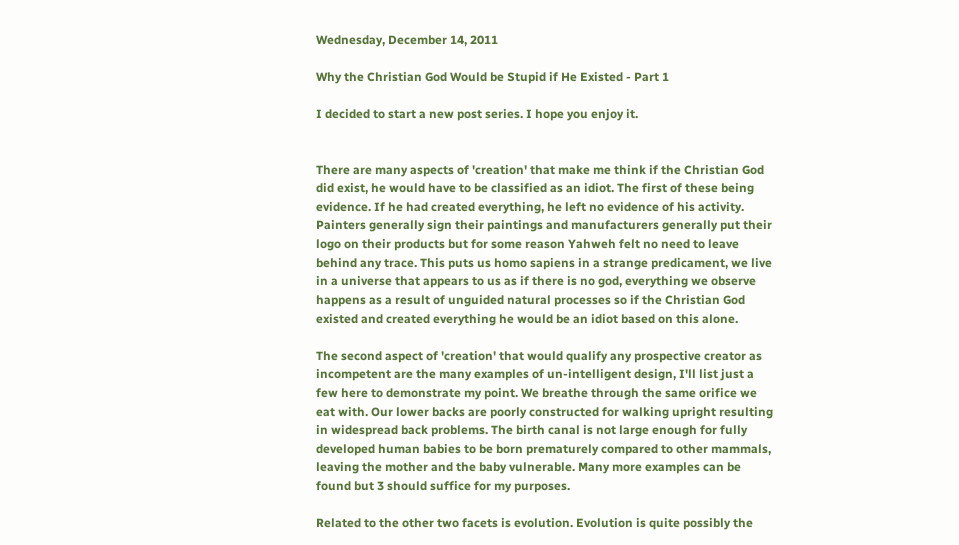Wednesday, December 14, 2011

Why the Christian God Would be Stupid if He Existed - Part 1

I decided to start a new post series. I hope you enjoy it.


There are many aspects of 'creation' that make me think if the Christian God did exist, he would have to be classified as an idiot. The first of these being evidence. If he had created everything, he left no evidence of his activity. Painters generally sign their paintings and manufacturers generally put their logo on their products but for some reason Yahweh felt no need to leave behind any trace. This puts us homo sapiens in a strange predicament, we live in a universe that appears to us as if there is no god, everything we observe happens as a result of unguided natural processes so if the Christian God existed and created everything he would be an idiot based on this alone.

The second aspect of 'creation' that would qualify any prospective creator as incompetent are the many examples of un-intelligent design, I'll list just a few here to demonstrate my point. We breathe through the same orifice we eat with. Our lower backs are poorly constructed for walking upright resulting in widespread back problems. The birth canal is not large enough for fully developed human babies to be born prematurely compared to other mammals, leaving the mother and the baby vulnerable. Many more examples can be found but 3 should suffice for my purposes.

Related to the other two facets is evolution. Evolution is quite possibly the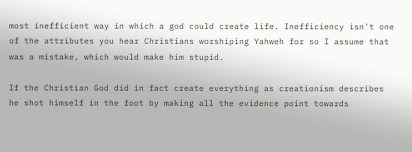most inefficient way in which a god could create life. Inefficiency isn't one of the attributes you hear Christians worshiping Yahweh for so I assume that was a mistake, which would make him stupid.

If the Christian God did in fact create everything as creationism describes he shot himself in the foot by making all the evidence point towards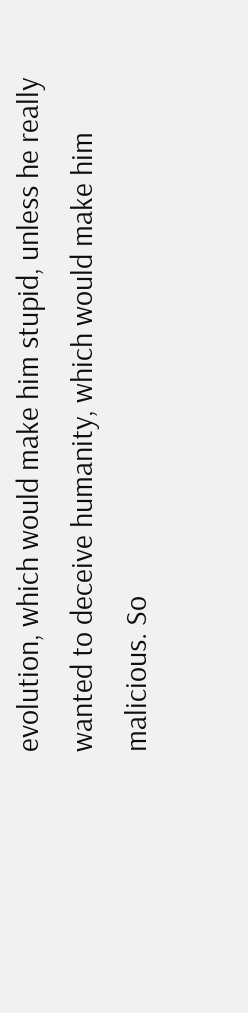evolution, which would make him stupid, unless he really wanted to deceive humanity, which would make him malicious. So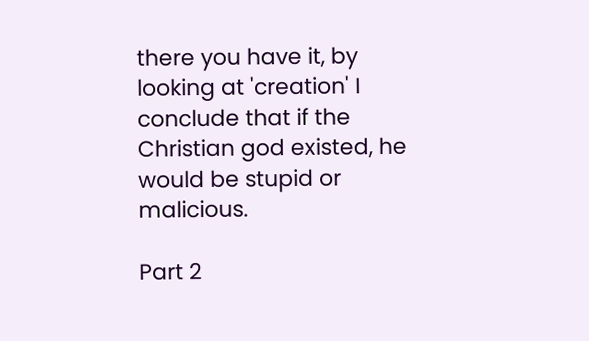there you have it, by looking at 'creation' I conclude that if the Christian god existed, he would be stupid or malicious.

Part 2